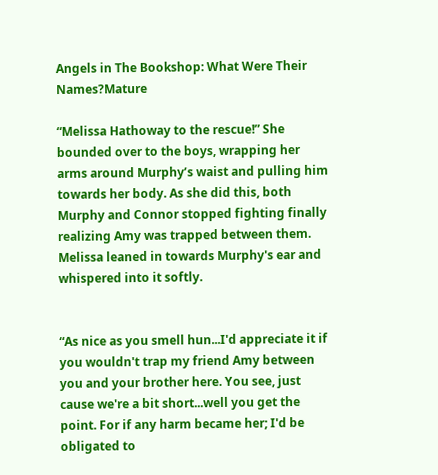Angels in The Bookshop: What Were Their Names?Mature

“Melissa Hathoway to the rescue!” She bounded over to the boys, wrapping her arms around Murphy’s waist and pulling him towards her body. As she did this, both Murphy and Connor stopped fighting finally realizing Amy was trapped between them. Melissa leaned in towards Murphy's ear and whispered into it softly.


“As nice as you smell hun...I'd appreciate it if you wouldn't trap my friend Amy between you and your brother here. You see, just cause we're a bit short...well you get the point. For if any harm became her; I'd be obligated to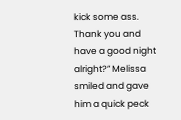kick some ass. Thank you and have a good night alright?” Melissa smiled and gave him a quick peck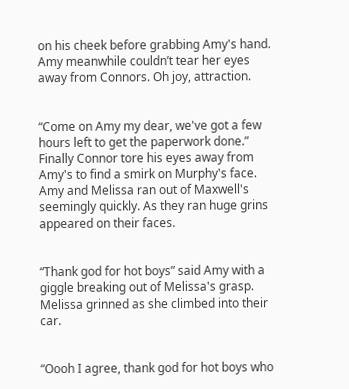on his cheek before grabbing Amy's hand. Amy meanwhile couldn’t tear her eyes away from Connors. Oh joy, attraction.


“Come on Amy my dear, we've got a few hours left to get the paperwork done.” Finally Connor tore his eyes away from Amy's to find a smirk on Murphy's face. Amy and Melissa ran out of Maxwell's seemingly quickly. As they ran huge grins appeared on their faces.


“Thank god for hot boys” said Amy with a giggle breaking out of Melissa's grasp. Melissa grinned as she climbed into their car.


“Oooh I agree, thank god for hot boys who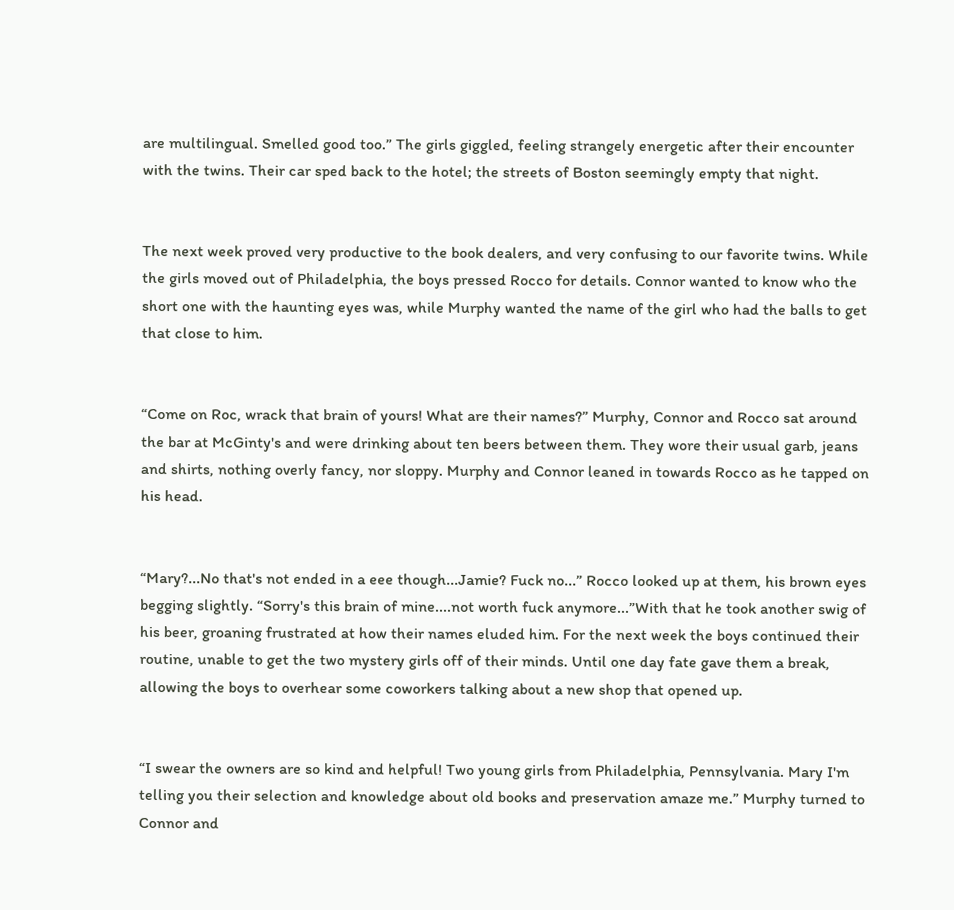are multilingual. Smelled good too.” The girls giggled, feeling strangely energetic after their encounter with the twins. Their car sped back to the hotel; the streets of Boston seemingly empty that night.


The next week proved very productive to the book dealers, and very confusing to our favorite twins. While the girls moved out of Philadelphia, the boys pressed Rocco for details. Connor wanted to know who the short one with the haunting eyes was, while Murphy wanted the name of the girl who had the balls to get that close to him.


“Come on Roc, wrack that brain of yours! What are their names?” Murphy, Connor and Rocco sat around the bar at McGinty's and were drinking about ten beers between them. They wore their usual garb, jeans and shirts, nothing overly fancy, nor sloppy. Murphy and Connor leaned in towards Rocco as he tapped on his head.


“Mary?...No that's not ended in a eee though...Jamie? Fuck no...” Rocco looked up at them, his brown eyes begging slightly. “Sorry's this brain of mine....not worth fuck anymore...”With that he took another swig of his beer, groaning frustrated at how their names eluded him. For the next week the boys continued their routine, unable to get the two mystery girls off of their minds. Until one day fate gave them a break, allowing the boys to overhear some coworkers talking about a new shop that opened up.


“I swear the owners are so kind and helpful! Two young girls from Philadelphia, Pennsylvania. Mary I'm telling you their selection and knowledge about old books and preservation amaze me.” Murphy turned to Connor and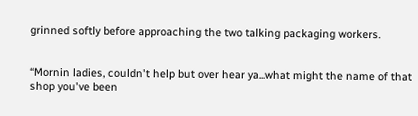grinned softly before approaching the two talking packaging workers.


“Mornin ladies, couldn't help but over hear ya...what might the name of that shop you've been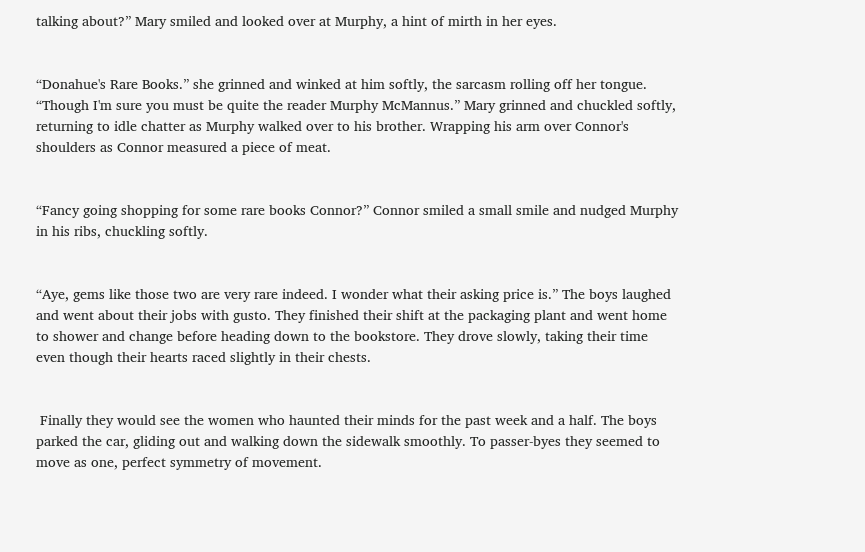talking about?” Mary smiled and looked over at Murphy, a hint of mirth in her eyes.


“Donahue's Rare Books.” she grinned and winked at him softly, the sarcasm rolling off her tongue. “Though I'm sure you must be quite the reader Murphy McMannus.” Mary grinned and chuckled softly, returning to idle chatter as Murphy walked over to his brother. Wrapping his arm over Connor's shoulders as Connor measured a piece of meat.


“Fancy going shopping for some rare books Connor?” Connor smiled a small smile and nudged Murphy in his ribs, chuckling softly.


“Aye, gems like those two are very rare indeed. I wonder what their asking price is.” The boys laughed and went about their jobs with gusto. They finished their shift at the packaging plant and went home to shower and change before heading down to the bookstore. They drove slowly, taking their time even though their hearts raced slightly in their chests.


 Finally they would see the women who haunted their minds for the past week and a half. The boys parked the car, gliding out and walking down the sidewalk smoothly. To passer-byes they seemed to move as one, perfect symmetry of movement.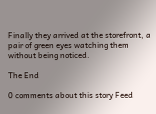Finally they arrived at the storefront, a pair of green eyes watching them without being noticed.

The End

0 comments about this story Feed